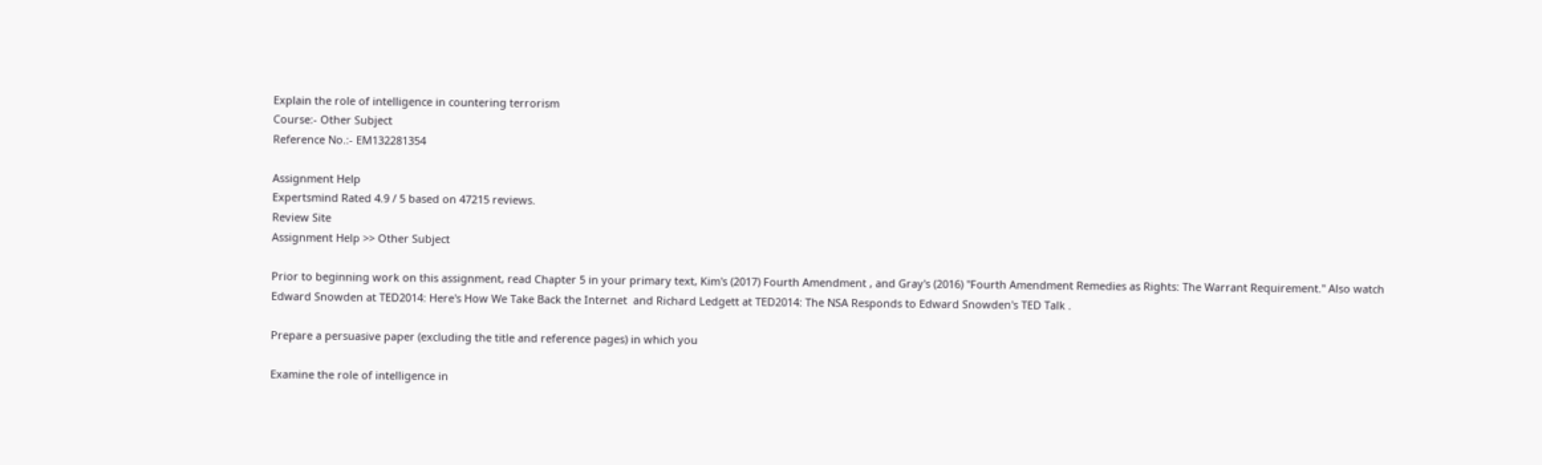Explain the role of intelligence in countering terrorism
Course:- Other Subject
Reference No.:- EM132281354

Assignment Help
Expertsmind Rated 4.9 / 5 based on 47215 reviews.
Review Site
Assignment Help >> Other Subject

Prior to beginning work on this assignment, read Chapter 5 in your primary text, Kim's (2017) Fourth Amendment , and Gray's (2016) "Fourth Amendment Remedies as Rights: The Warrant Requirement." Also watch Edward Snowden at TED2014: Here's How We Take Back the Internet  and Richard Ledgett at TED2014: The NSA Responds to Edward Snowden's TED Talk .

Prepare a persuasive paper (excluding the title and reference pages) in which you

Examine the role of intelligence in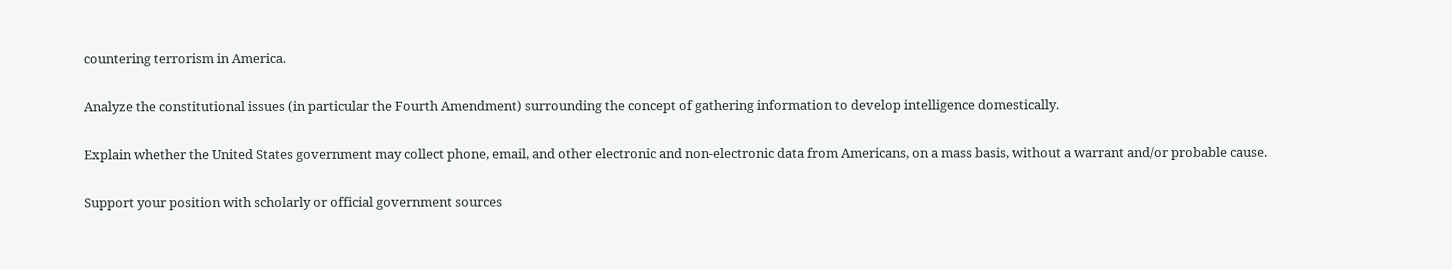countering terrorism in America.

Analyze the constitutional issues (in particular the Fourth Amendment) surrounding the concept of gathering information to develop intelligence domestically.

Explain whether the United States government may collect phone, email, and other electronic and non-electronic data from Americans, on a mass basis, without a warrant and/or probable cause.

Support your position with scholarly or official government sources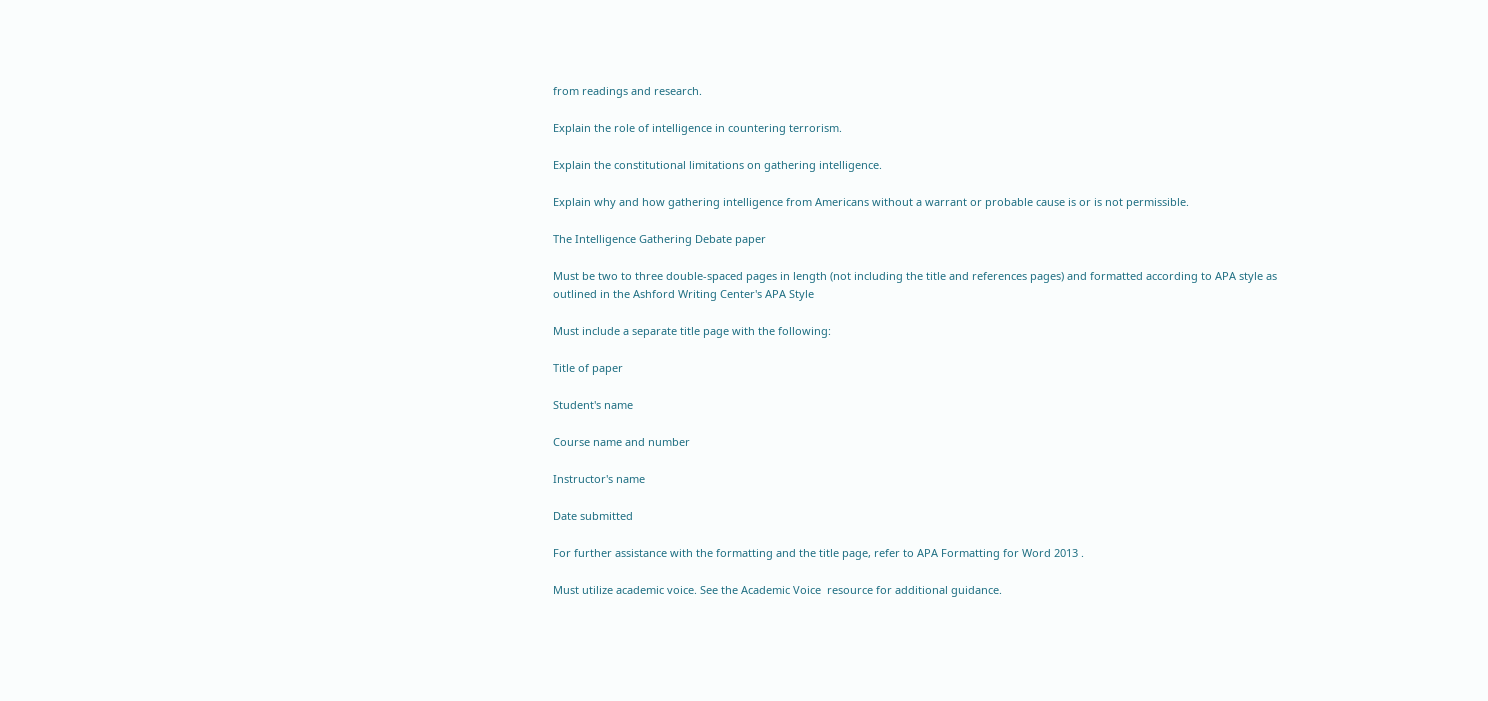from readings and research.

Explain the role of intelligence in countering terrorism.

Explain the constitutional limitations on gathering intelligence.

Explain why and how gathering intelligence from Americans without a warrant or probable cause is or is not permissible.

The Intelligence Gathering Debate paper

Must be two to three double-spaced pages in length (not including the title and references pages) and formatted according to APA style as outlined in the Ashford Writing Center's APA Style

Must include a separate title page with the following:

Title of paper

Student's name

Course name and number

Instructor's name

Date submitted

For further assistance with the formatting and the title page, refer to APA Formatting for Word 2013 .

Must utilize academic voice. See the Academic Voice  resource for additional guidance.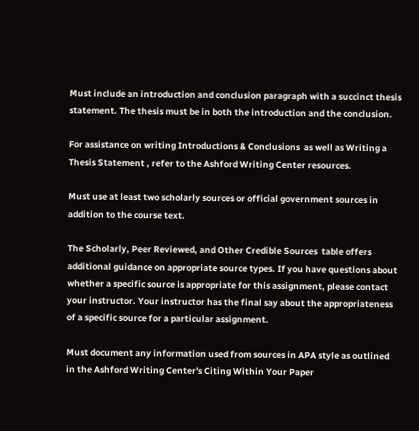Must include an introduction and conclusion paragraph with a succinct thesis statement. The thesis must be in both the introduction and the conclusion.

For assistance on writing Introductions & Conclusions  as well as Writing a Thesis Statement , refer to the Ashford Writing Center resources.

Must use at least two scholarly sources or official government sources in addition to the course text.

The Scholarly, Peer Reviewed, and Other Credible Sources  table offers additional guidance on appropriate source types. If you have questions about whether a specific source is appropriate for this assignment, please contact your instructor. Your instructor has the final say about the appropriateness of a specific source for a particular assignment.

Must document any information used from sources in APA style as outlined in the Ashford Writing Center's Citing Within Your Paper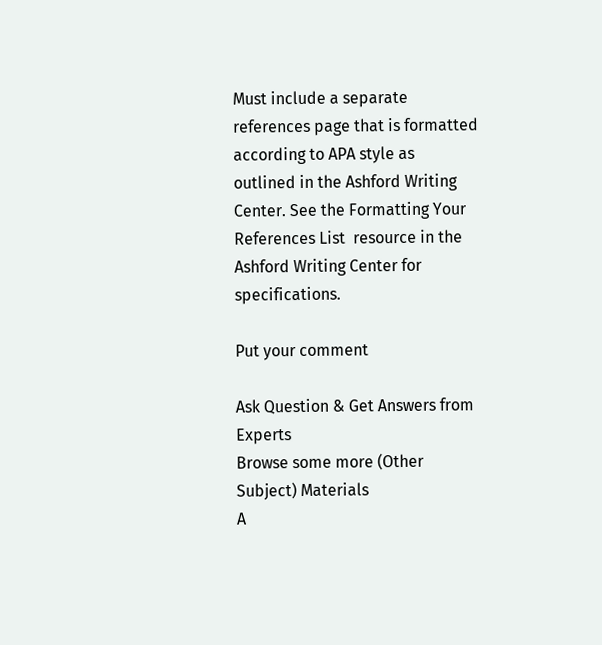Must include a separate references page that is formatted according to APA style as outlined in the Ashford Writing Center. See the Formatting Your References List  resource in the Ashford Writing Center for specifications.

Put your comment

Ask Question & Get Answers from Experts
Browse some more (Other Subject) Materials
A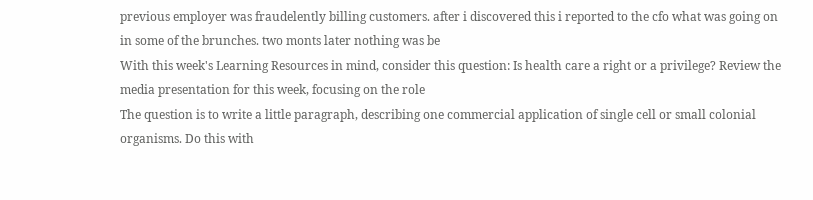previous employer was fraudelently billing customers. after i discovered this i reported to the cfo what was going on in some of the brunches. two monts later nothing was be
With this week's Learning Resources in mind, consider this question: Is health care a right or a privilege? Review the media presentation for this week, focusing on the role
The question is to write a little paragraph, describing one commercial application of single cell or small colonial organisms. Do this with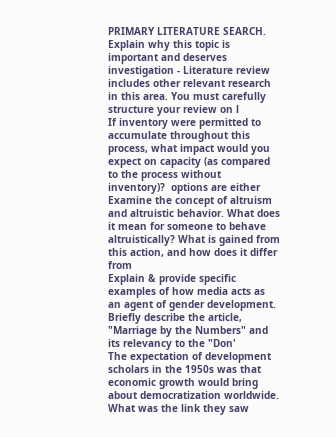PRIMARY LITERATURE SEARCH.
Explain why this topic is important and deserves investigation - Literature review includes other relevant research in this area. You must carefully structure your review on l
If inventory were permitted to accumulate throughout this process, what impact would you expect on capacity (as compared to the process without inventory)?  options are either
Examine the concept of altruism and altruistic behavior. What does it mean for someone to behave altruistically? What is gained from this action, and how does it differ from
Explain & provide specific examples of how media acts as an agent of gender development. Briefly describe the article, "Marriage by the Numbers" and its relevancy to the "Don'
The expectation of development scholars in the 1950s was that economic growth would bring about democratization worldwide. What was the link they saw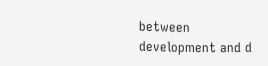between development and d